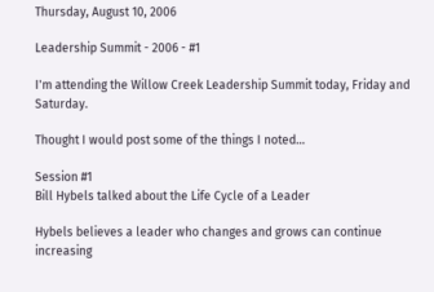Thursday, August 10, 2006

Leadership Summit - 2006 - #1

I'm attending the Willow Creek Leadership Summit today, Friday and Saturday.

Thought I would post some of the things I noted...

Session #1
Bill Hybels talked about the Life Cycle of a Leader

Hybels believes a leader who changes and grows can continue increasing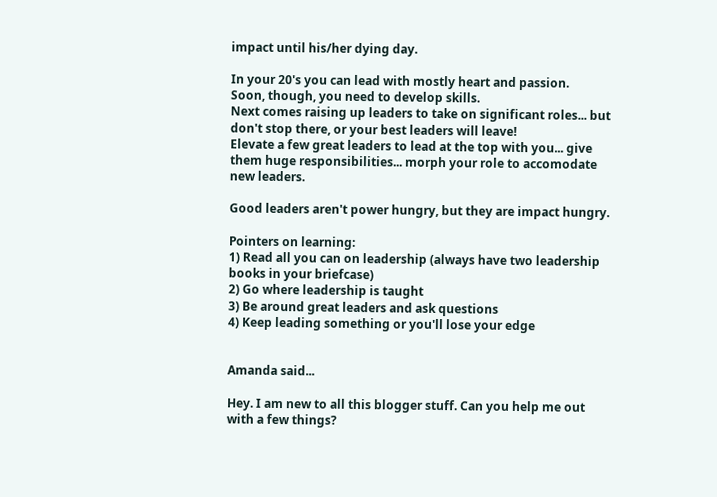impact until his/her dying day.

In your 20's you can lead with mostly heart and passion.
Soon, though, you need to develop skills.
Next comes raising up leaders to take on significant roles... but don't stop there, or your best leaders will leave!
Elevate a few great leaders to lead at the top with you... give them huge responsibilities... morph your role to accomodate new leaders.

Good leaders aren't power hungry, but they are impact hungry.

Pointers on learning:
1) Read all you can on leadership (always have two leadership books in your briefcase)
2) Go where leadership is taught
3) Be around great leaders and ask questions
4) Keep leading something or you'll lose your edge


Amanda said...

Hey. I am new to all this blogger stuff. Can you help me out with a few things?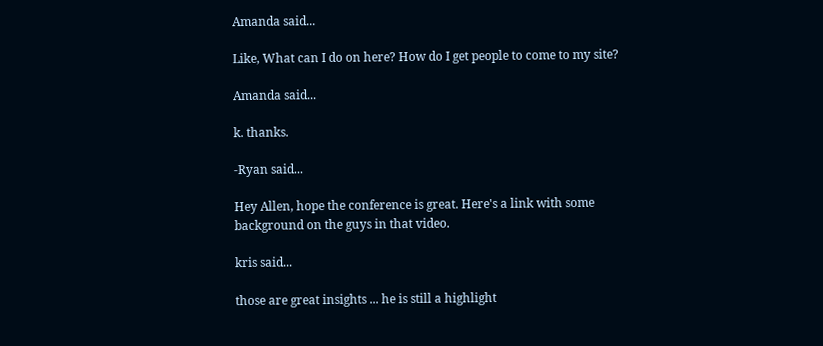Amanda said...

Like, What can I do on here? How do I get people to come to my site?

Amanda said...

k. thanks.

-Ryan said...

Hey Allen, hope the conference is great. Here's a link with some background on the guys in that video.

kris said...

those are great insights ... he is still a highlight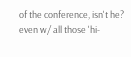of the conference, isn't he? even w/ all those 'hi-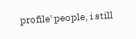profile' people, i still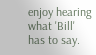enjoy hearing what 'Bill' has to say.